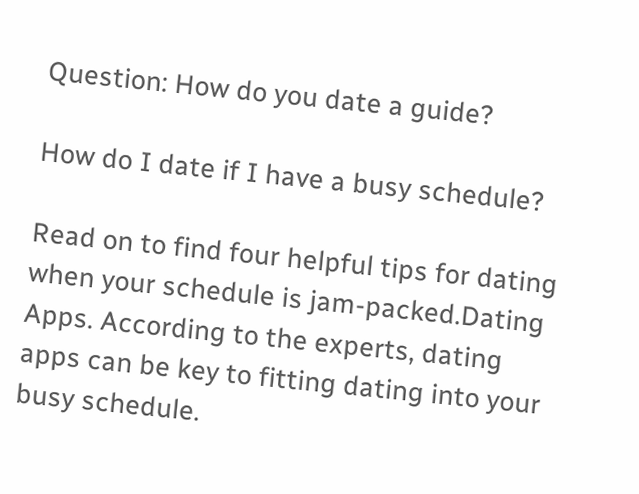Question: How do you date a guide?

How do I date if I have a busy schedule?

Read on to find four helpful tips for dating when your schedule is jam-packed.Dating Apps. According to the experts, dating apps can be key to fitting dating into your busy schedule.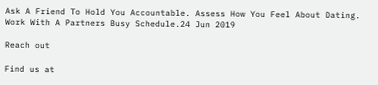Ask A Friend To Hold You Accountable. Assess How You Feel About Dating. Work With A Partners Busy Schedule.24 Jun 2019

Reach out

Find us at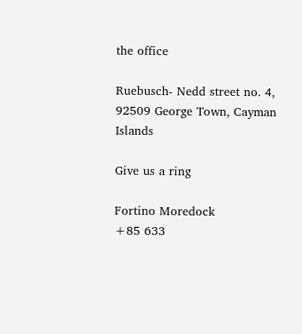the office

Ruebusch- Nedd street no. 4, 92509 George Town, Cayman Islands

Give us a ring

Fortino Moredock
+85 633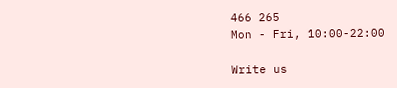466 265
Mon - Fri, 10:00-22:00

Write us